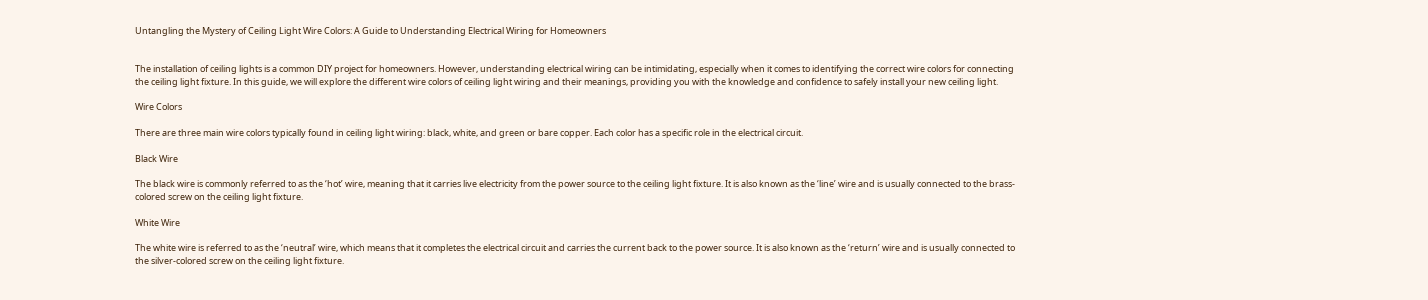Untangling the Mystery of Ceiling Light Wire Colors: A Guide to Understanding Electrical Wiring for Homeowners


The installation of ceiling lights is a common DIY project for homeowners. However, understanding electrical wiring can be intimidating, especially when it comes to identifying the correct wire colors for connecting the ceiling light fixture. In this guide, we will explore the different wire colors of ceiling light wiring and their meanings, providing you with the knowledge and confidence to safely install your new ceiling light.

Wire Colors

There are three main wire colors typically found in ceiling light wiring: black, white, and green or bare copper. Each color has a specific role in the electrical circuit.

Black Wire

The black wire is commonly referred to as the ‘hot’ wire, meaning that it carries live electricity from the power source to the ceiling light fixture. It is also known as the ‘line’ wire and is usually connected to the brass-colored screw on the ceiling light fixture.

White Wire

The white wire is referred to as the ‘neutral’ wire, which means that it completes the electrical circuit and carries the current back to the power source. It is also known as the ‘return’ wire and is usually connected to the silver-colored screw on the ceiling light fixture.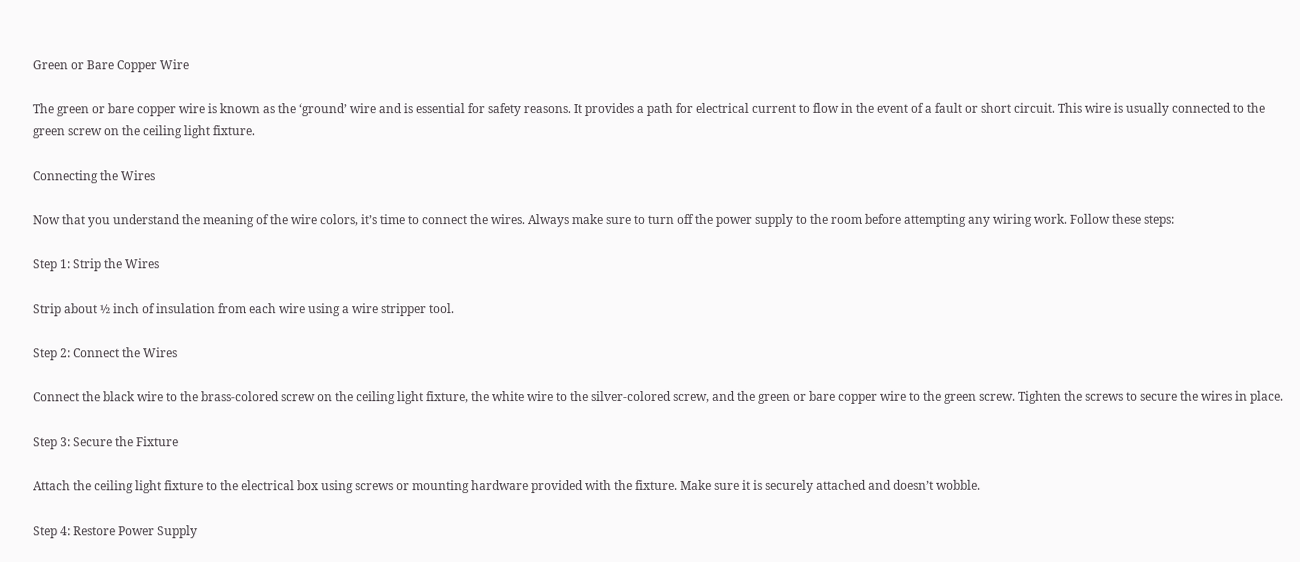Green or Bare Copper Wire

The green or bare copper wire is known as the ‘ground’ wire and is essential for safety reasons. It provides a path for electrical current to flow in the event of a fault or short circuit. This wire is usually connected to the green screw on the ceiling light fixture.

Connecting the Wires

Now that you understand the meaning of the wire colors, it’s time to connect the wires. Always make sure to turn off the power supply to the room before attempting any wiring work. Follow these steps:

Step 1: Strip the Wires

Strip about ½ inch of insulation from each wire using a wire stripper tool.

Step 2: Connect the Wires

Connect the black wire to the brass-colored screw on the ceiling light fixture, the white wire to the silver-colored screw, and the green or bare copper wire to the green screw. Tighten the screws to secure the wires in place.

Step 3: Secure the Fixture

Attach the ceiling light fixture to the electrical box using screws or mounting hardware provided with the fixture. Make sure it is securely attached and doesn’t wobble.

Step 4: Restore Power Supply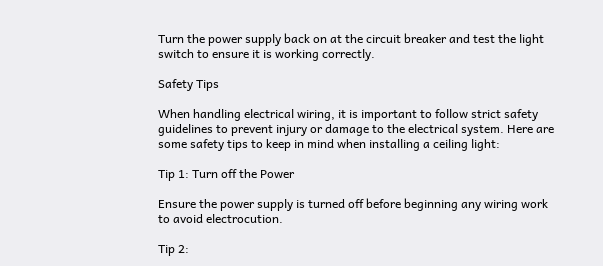Turn the power supply back on at the circuit breaker and test the light switch to ensure it is working correctly.

Safety Tips

When handling electrical wiring, it is important to follow strict safety guidelines to prevent injury or damage to the electrical system. Here are some safety tips to keep in mind when installing a ceiling light:

Tip 1: Turn off the Power

Ensure the power supply is turned off before beginning any wiring work to avoid electrocution.

Tip 2: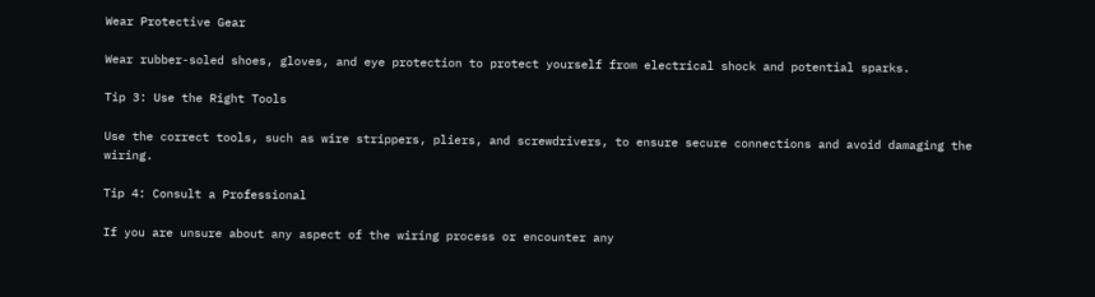Wear Protective Gear

Wear rubber-soled shoes, gloves, and eye protection to protect yourself from electrical shock and potential sparks.

Tip 3: Use the Right Tools

Use the correct tools, such as wire strippers, pliers, and screwdrivers, to ensure secure connections and avoid damaging the wiring.

Tip 4: Consult a Professional

If you are unsure about any aspect of the wiring process or encounter any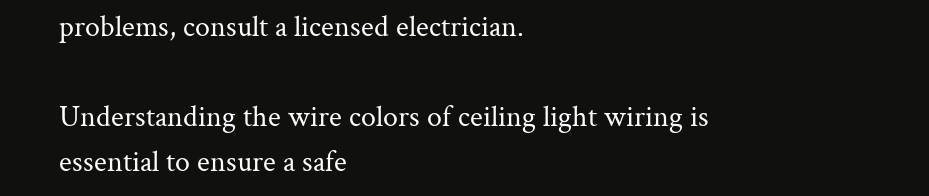problems, consult a licensed electrician.

Understanding the wire colors of ceiling light wiring is essential to ensure a safe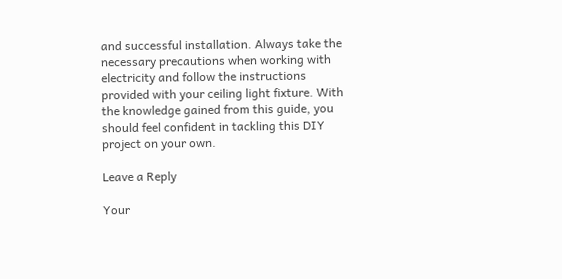and successful installation. Always take the necessary precautions when working with electricity and follow the instructions provided with your ceiling light fixture. With the knowledge gained from this guide, you should feel confident in tackling this DIY project on your own.

Leave a Reply

Your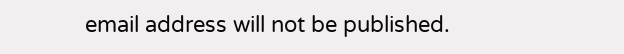email address will not be published.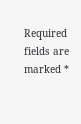Required fields are marked *